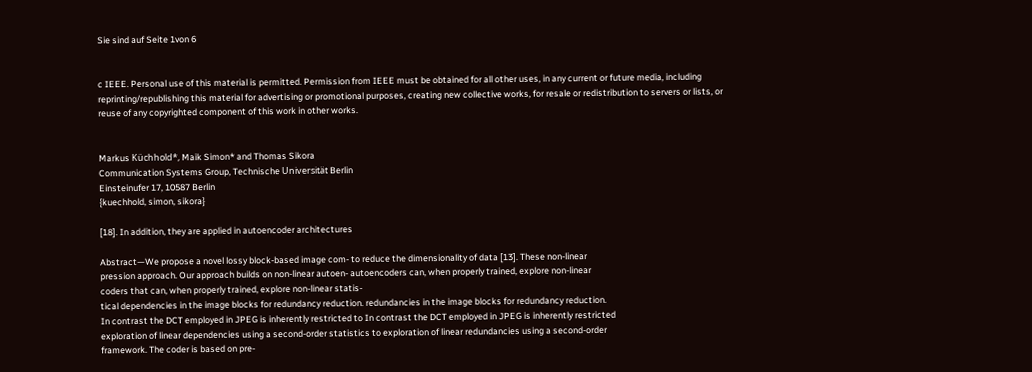Sie sind auf Seite 1von 6


c IEEE. Personal use of this material is permitted. Permission from IEEE must be obtained for all other uses, in any current or future media, including
reprinting/republishing this material for advertising or promotional purposes, creating new collective works, for resale or redistribution to servers or lists, or
reuse of any copyrighted component of this work in other works.


Markus Küchhold*, Maik Simon* and Thomas Sikora
Communication Systems Group, Technische Universität Berlin
Einsteinufer 17, 10587 Berlin
{kuechhold, simon, sikora}

[18]. In addition, they are applied in autoencoder architectures

Abstract—We propose a novel lossy block-based image com- to reduce the dimensionality of data [13]. These non-linear
pression approach. Our approach builds on non-linear autoen- autoencoders can, when properly trained, explore non-linear
coders that can, when properly trained, explore non-linear statis-
tical dependencies in the image blocks for redundancy reduction. redundancies in the image blocks for redundancy reduction.
In contrast the DCT employed in JPEG is inherently restricted to In contrast the DCT employed in JPEG is inherently restricted
exploration of linear dependencies using a second-order statistics to exploration of linear redundancies using a second-order
framework. The coder is based on pre-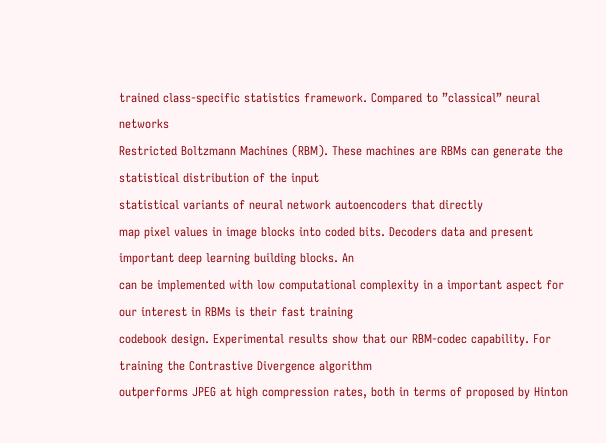trained class-specific statistics framework. Compared to ”classical” neural networks
Restricted Boltzmann Machines (RBM). These machines are RBMs can generate the statistical distribution of the input
statistical variants of neural network autoencoders that directly
map pixel values in image blocks into coded bits. Decoders data and present important deep learning building blocks. An
can be implemented with low computational complexity in a important aspect for our interest in RBMs is their fast training
codebook design. Experimental results show that our RBM-codec capability. For training the Contrastive Divergence algorithm
outperforms JPEG at high compression rates, both in terms of proposed by Hinton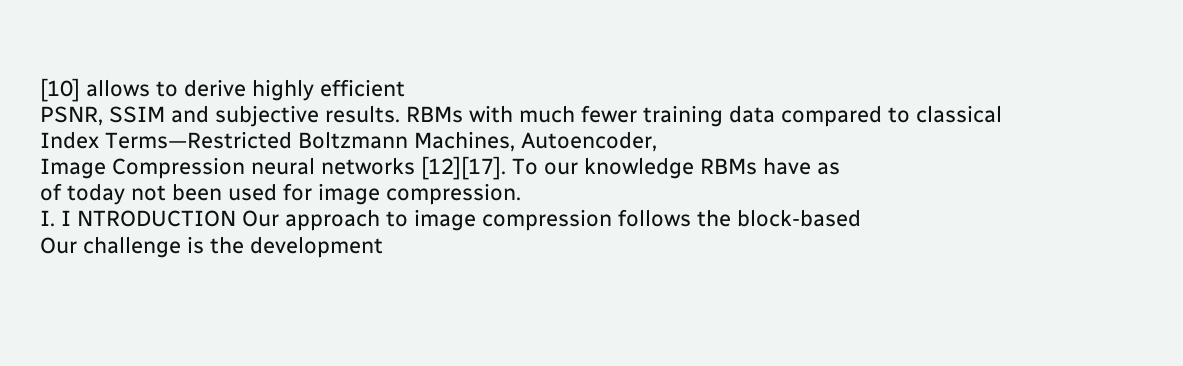[10] allows to derive highly efficient
PSNR, SSIM and subjective results. RBMs with much fewer training data compared to classical
Index Terms—Restricted Boltzmann Machines, Autoencoder,
Image Compression neural networks [12][17]. To our knowledge RBMs have as
of today not been used for image compression.
I. I NTRODUCTION Our approach to image compression follows the block-based
Our challenge is the development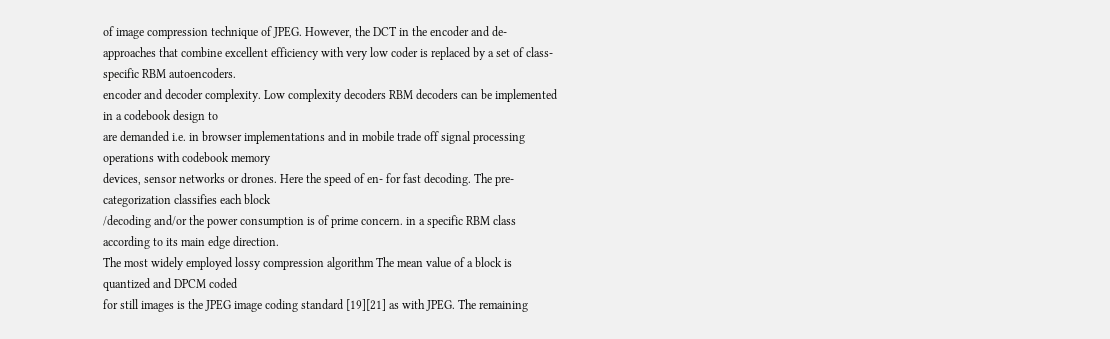of image compression technique of JPEG. However, the DCT in the encoder and de-
approaches that combine excellent efficiency with very low coder is replaced by a set of class-specific RBM autoencoders.
encoder and decoder complexity. Low complexity decoders RBM decoders can be implemented in a codebook design to
are demanded i.e. in browser implementations and in mobile trade off signal processing operations with codebook memory
devices, sensor networks or drones. Here the speed of en- for fast decoding. The pre-categorization classifies each block
/decoding and/or the power consumption is of prime concern. in a specific RBM class according to its main edge direction.
The most widely employed lossy compression algorithm The mean value of a block is quantized and DPCM coded
for still images is the JPEG image coding standard [19][21] as with JPEG. The remaining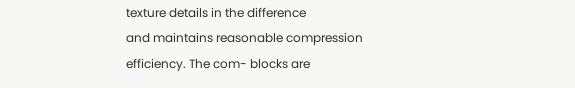texture details in the difference
and maintains reasonable compression efficiency. The com- blocks are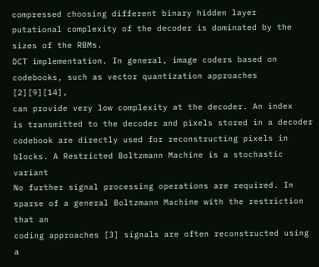compressed choosing different binary hidden layer
putational complexity of the decoder is dominated by the sizes of the RBMs.
DCT implementation. In general, image coders based on
codebooks, such as vector quantization approaches [2][9][14],
can provide very low complexity at the decoder. An index
is transmitted to the decoder and pixels stored in a decoder
codebook are directly used for reconstructing pixels in blocks. A Restricted Boltzmann Machine is a stochastic variant
No further signal processing operations are required. In sparse of a general Boltzmann Machine with the restriction that an
coding approaches [3] signals are often reconstructed using a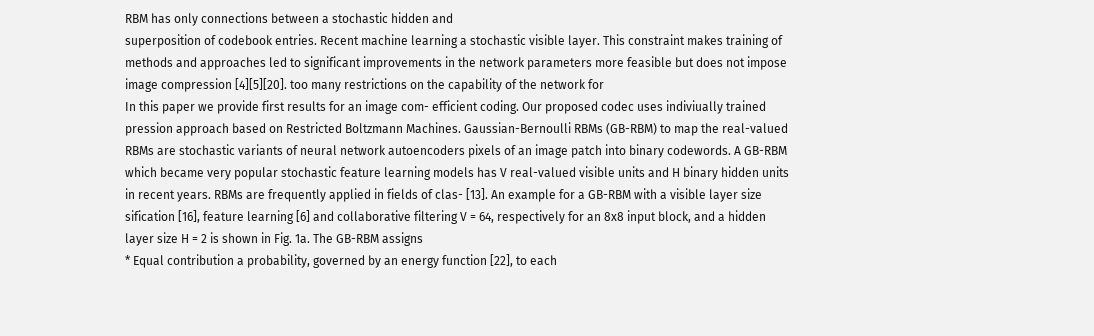RBM has only connections between a stochastic hidden and
superposition of codebook entries. Recent machine learning a stochastic visible layer. This constraint makes training of
methods and approaches led to significant improvements in the network parameters more feasible but does not impose
image compression [4][5][20]. too many restrictions on the capability of the network for
In this paper we provide first results for an image com- efficient coding. Our proposed codec uses indiviually trained
pression approach based on Restricted Boltzmann Machines. Gaussian-Bernoulli RBMs (GB-RBM) to map the real-valued
RBMs are stochastic variants of neural network autoencoders pixels of an image patch into binary codewords. A GB-RBM
which became very popular stochastic feature learning models has V real-valued visible units and H binary hidden units
in recent years. RBMs are frequently applied in fields of clas- [13]. An example for a GB-RBM with a visible layer size
sification [16], feature learning [6] and collaborative filtering V = 64, respectively for an 8x8 input block, and a hidden
layer size H = 2 is shown in Fig. 1a. The GB-RBM assigns
* Equal contribution a probability, governed by an energy function [22], to each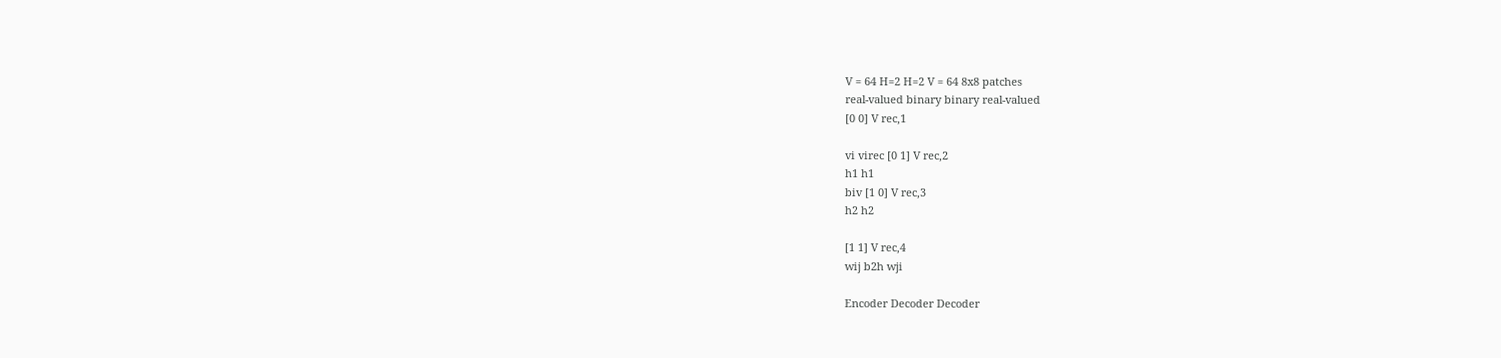V = 64 H=2 H=2 V = 64 8x8 patches
real-valued binary binary real-valued
[0 0] V rec,1

vi virec [0 1] V rec,2
h1 h1
biv [1 0] V rec,3
h2 h2

[1 1] V rec,4
wij b2h wji

Encoder Decoder Decoder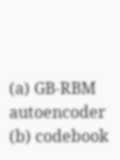(a) GB-RBM autoencoder (b) codebook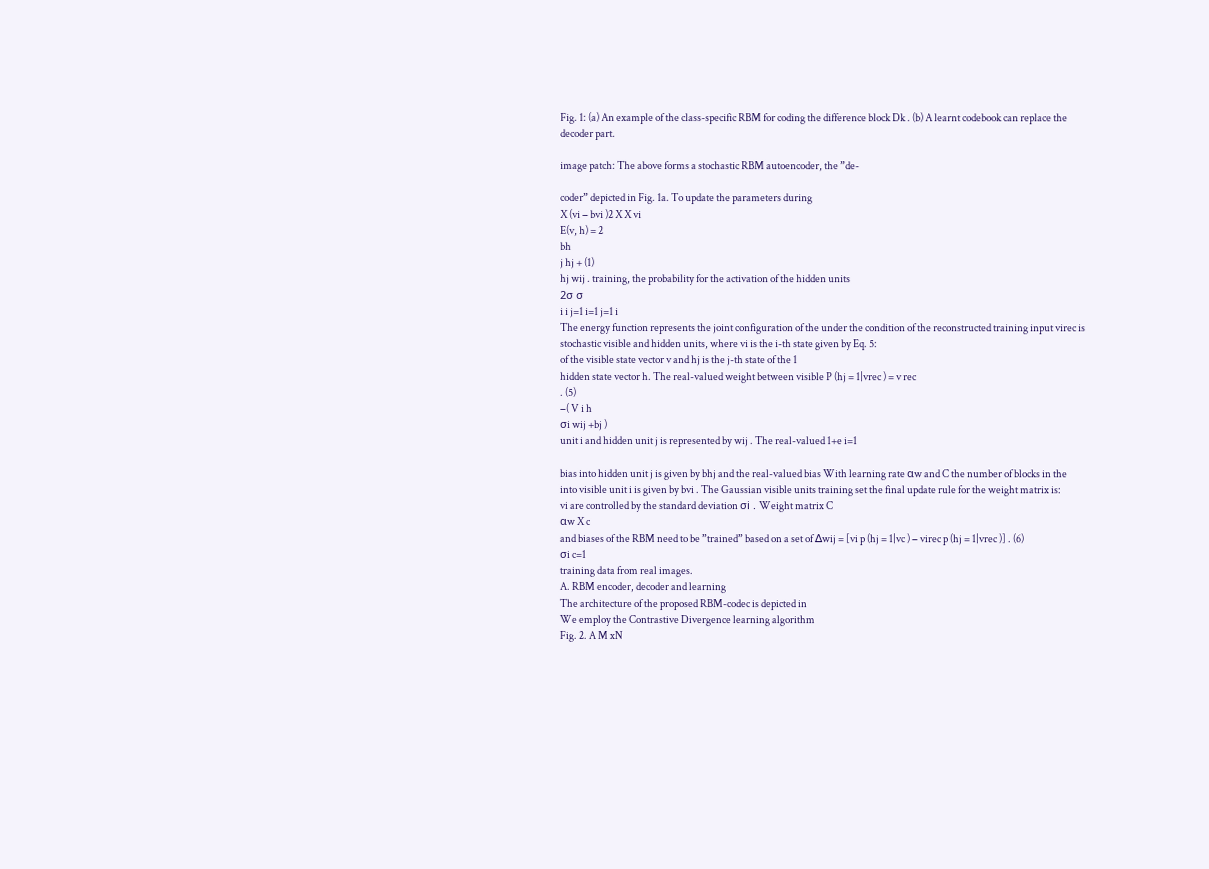Fig. 1: (a) An example of the class-specific RBM for coding the difference block Dk . (b) A learnt codebook can replace the
decoder part.

image patch: The above forms a stochastic RBM autoencoder, the ”de-

coder” depicted in Fig. 1a. To update the parameters during
X (vi − bvi )2 X X vi
E(v, h) = 2
bh
j hj + (1)
hj wij . training, the probability for the activation of the hidden units
2σ σ
i i j=1 i=1 j=1 i
The energy function represents the joint configuration of the under the condition of the reconstructed training input virec is
stochastic visible and hidden units, where vi is the i-th state given by Eq. 5:
of the visible state vector v and hj is the j-th state of the 1
hidden state vector h. The real-valued weight between visible P (hj = 1|vrec ) = v rec
. (5)
−( V i h
σi wij +bj )
unit i and hidden unit j is represented by wij . The real-valued 1+e i=1

bias into hidden unit j is given by bhj and the real-valued bias With learning rate αw and C the number of blocks in the
into visible unit i is given by bvi . The Gaussian visible units training set the final update rule for the weight matrix is:
vi are controlled by the standard deviation σi . Weight matrix C
αw X c
and biases of the RBM need to be ”trained” based on a set of ∆wij = [vi p (hj = 1|vc ) − virec p (hj = 1|vrec )] . (6)
σi c=1
training data from real images.
A. RBM encoder, decoder and learning
The architecture of the proposed RBM-codec is depicted in
We employ the Contrastive Divergence learning algorithm
Fig. 2. A M xN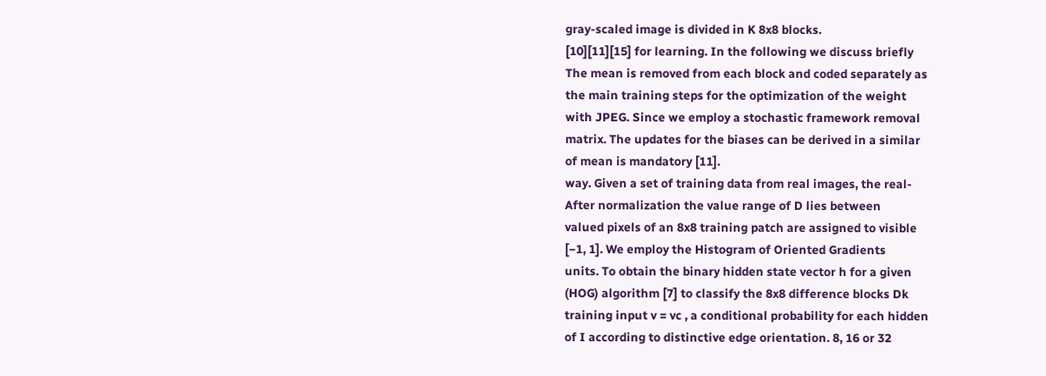gray-scaled image is divided in K 8x8 blocks.
[10][11][15] for learning. In the following we discuss briefly
The mean is removed from each block and coded separately as
the main training steps for the optimization of the weight
with JPEG. Since we employ a stochastic framework removal
matrix. The updates for the biases can be derived in a similar
of mean is mandatory [11].
way. Given a set of training data from real images, the real-
After normalization the value range of D lies between
valued pixels of an 8x8 training patch are assigned to visible
[−1, 1]. We employ the Histogram of Oriented Gradients
units. To obtain the binary hidden state vector h for a given
(HOG) algorithm [7] to classify the 8x8 difference blocks Dk
training input v = vc , a conditional probability for each hidden
of I according to distinctive edge orientation. 8, 16 or 32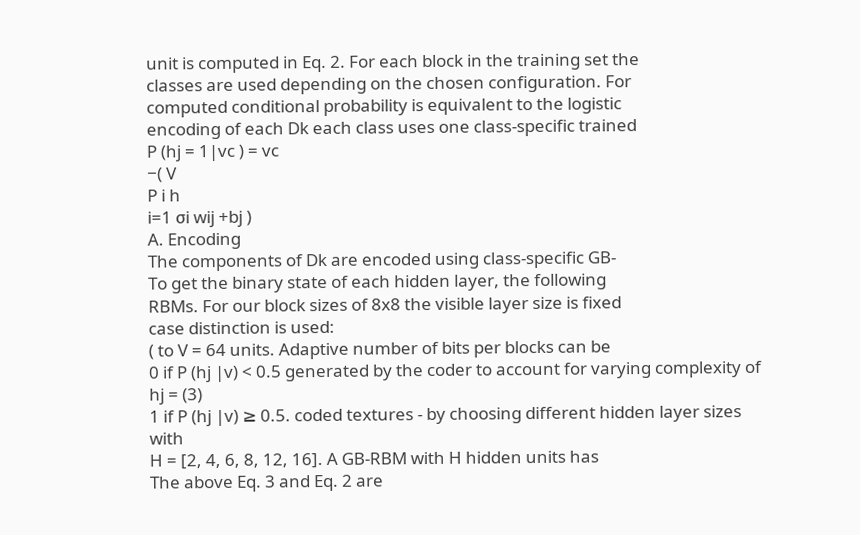unit is computed in Eq. 2. For each block in the training set the
classes are used depending on the chosen configuration. For
computed conditional probability is equivalent to the logistic
encoding of each Dk each class uses one class-specific trained
P (hj = 1|vc ) = vc
−( V
P i h
i=1 σi wij +bj )
A. Encoding
The components of Dk are encoded using class-specific GB-
To get the binary state of each hidden layer, the following
RBMs. For our block sizes of 8x8 the visible layer size is fixed
case distinction is used:
( to V = 64 units. Adaptive number of bits per blocks can be
0 if P (hj |v) < 0.5 generated by the coder to account for varying complexity of
hj = (3)
1 if P (hj |v) ≥ 0.5. coded textures - by choosing different hidden layer sizes with
H = [2, 4, 6, 8, 12, 16]. A GB-RBM with H hidden units has
The above Eq. 3 and Eq. 2 are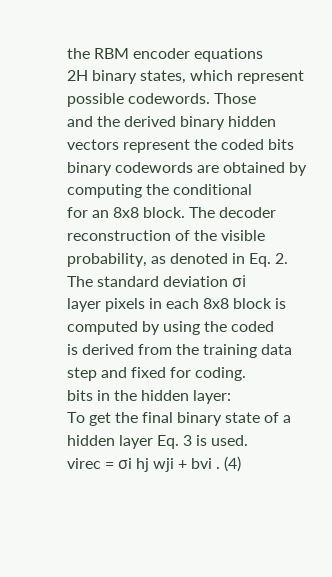the RBM encoder equations
2H binary states, which represent possible codewords. Those
and the derived binary hidden vectors represent the coded bits
binary codewords are obtained by computing the conditional
for an 8x8 block. The decoder reconstruction of the visible
probability, as denoted in Eq. 2. The standard deviation σi
layer pixels in each 8x8 block is computed by using the coded
is derived from the training data step and fixed for coding.
bits in the hidden layer:
To get the final binary state of a hidden layer Eq. 3 is used.
virec = σi hj wji + bvi . (4)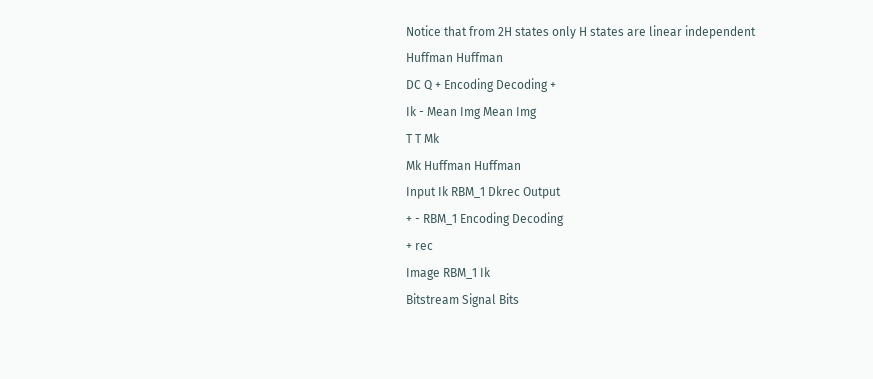Notice that from 2H states only H states are linear independent
Huffman Huffman
DC Q + Encoding Decoding +
Ik - Mean Img Mean Img
T T Mk
Mk Huffman Huffman
Input Ik RBM_1 Dkrec Output
+ - RBM_1 Encoding Decoding
+ rec
Image RBM_1 Ik
Bitstream Signal Bits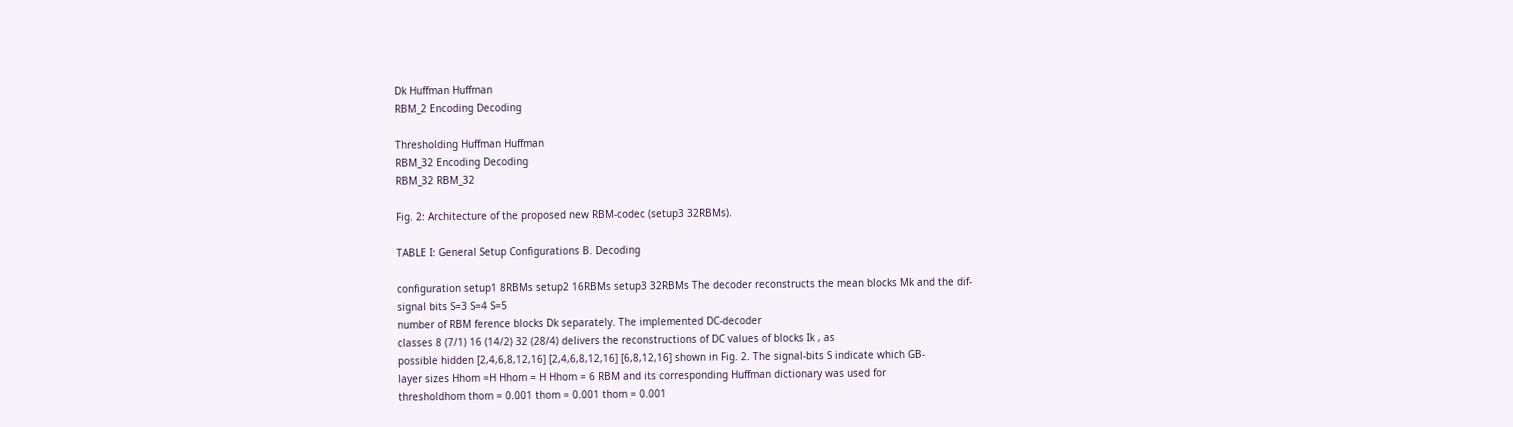Dk Huffman Huffman
RBM_2 Encoding Decoding

Thresholding Huffman Huffman
RBM_32 Encoding Decoding
RBM_32 RBM_32

Fig. 2: Architecture of the proposed new RBM-codec (setup3 32RBMs).

TABLE I: General Setup Configurations B. Decoding

configuration setup1 8RBMs setup2 16RBMs setup3 32RBMs The decoder reconstructs the mean blocks Mk and the dif-
signal bits S=3 S=4 S=5
number of RBM ference blocks Dk separately. The implemented DC-decoder
classes 8 (7/1) 16 (14/2) 32 (28/4) delivers the reconstructions of DC values of blocks Ik , as
possible hidden [2,4,6,8,12,16] [2,4,6,8,12,16] [6,8,12,16] shown in Fig. 2. The signal-bits S indicate which GB-
layer sizes Hhom =H Hhom = H Hhom = 6 RBM and its corresponding Huffman dictionary was used for
thresholdhom thom = 0.001 thom = 0.001 thom = 0.001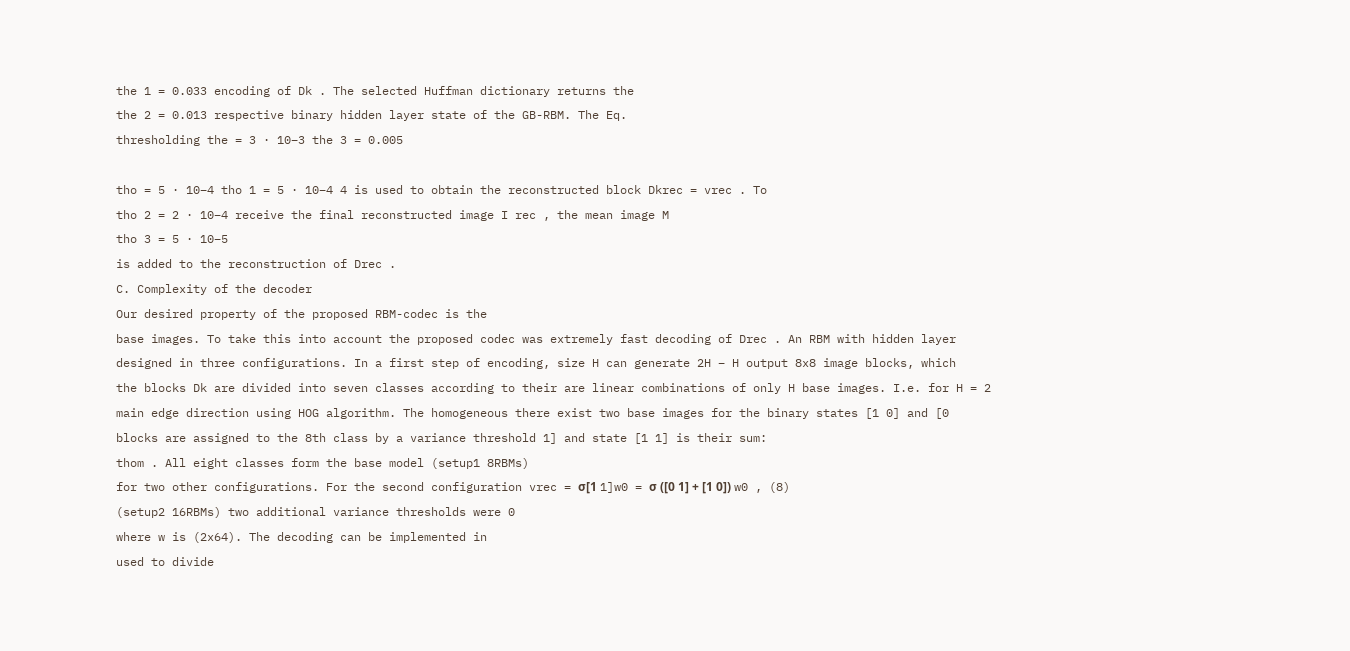the 1 = 0.033 encoding of Dk . The selected Huffman dictionary returns the
the 2 = 0.013 respective binary hidden layer state of the GB-RBM. The Eq.
thresholding the = 3 · 10−3 the 3 = 0.005

tho = 5 · 10−4 tho 1 = 5 · 10−4 4 is used to obtain the reconstructed block Dkrec = vrec . To
tho 2 = 2 · 10−4 receive the final reconstructed image I rec , the mean image M
tho 3 = 5 · 10−5
is added to the reconstruction of Drec .
C. Complexity of the decoder
Our desired property of the proposed RBM-codec is the
base images. To take this into account the proposed codec was extremely fast decoding of Drec . An RBM with hidden layer
designed in three configurations. In a first step of encoding, size H can generate 2H − H output 8x8 image blocks, which
the blocks Dk are divided into seven classes according to their are linear combinations of only H base images. I.e. for H = 2
main edge direction using HOG algorithm. The homogeneous there exist two base images for the binary states [1 0] and [0
blocks are assigned to the 8th class by a variance threshold 1] and state [1 1] is their sum:
thom . All eight classes form the base model (setup1 8RBMs)
for two other configurations. For the second configuration vrec = σ[1 1]w0 = σ ([0 1] + [1 0]) w0 , (8)
(setup2 16RBMs) two additional variance thresholds were 0
where w is (2x64). The decoding can be implemented in
used to divide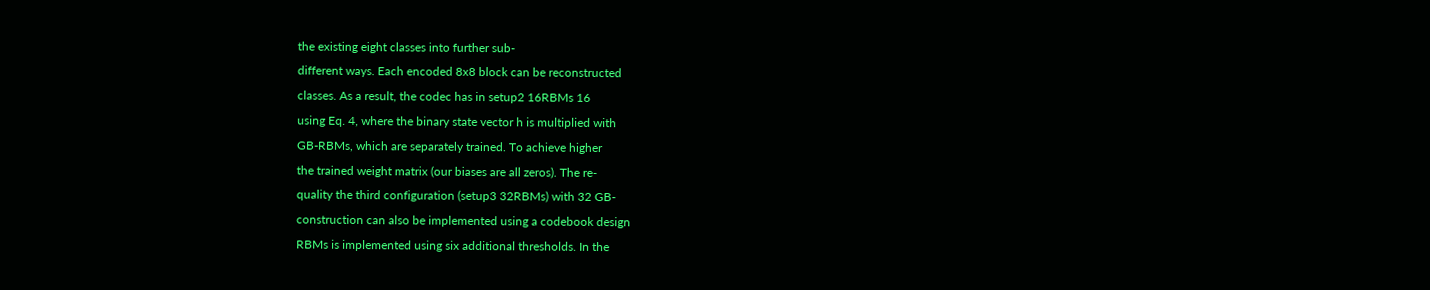the existing eight classes into further sub-
different ways. Each encoded 8x8 block can be reconstructed
classes. As a result, the codec has in setup2 16RBMs 16
using Eq. 4, where the binary state vector h is multiplied with
GB-RBMs, which are separately trained. To achieve higher
the trained weight matrix (our biases are all zeros). The re-
quality the third configuration (setup3 32RBMs) with 32 GB-
construction can also be implemented using a codebook design
RBMs is implemented using six additional thresholds. In the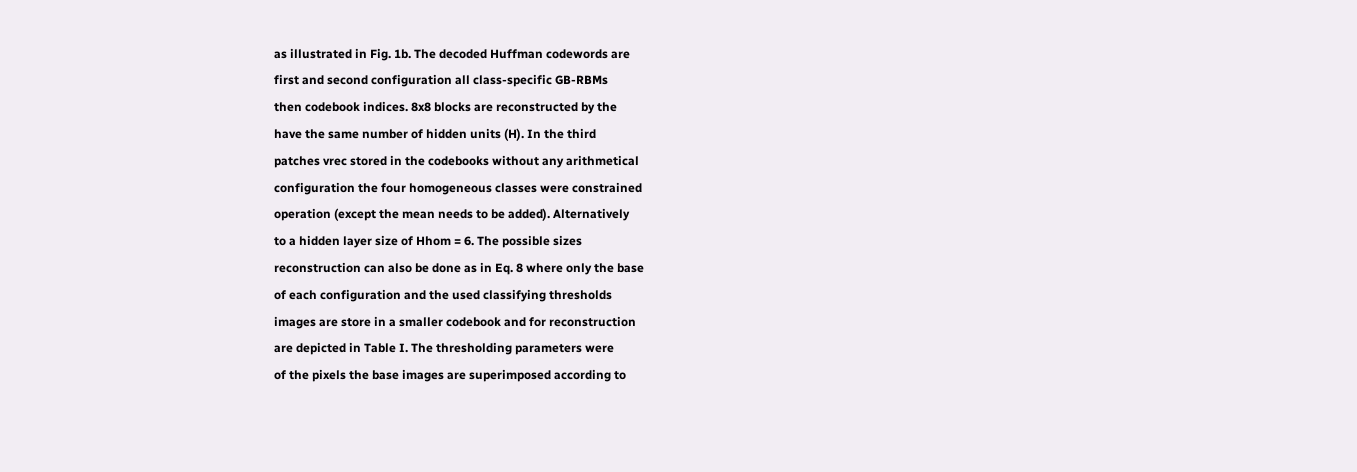as illustrated in Fig. 1b. The decoded Huffman codewords are
first and second configuration all class-specific GB-RBMs
then codebook indices. 8x8 blocks are reconstructed by the
have the same number of hidden units (H). In the third
patches vrec stored in the codebooks without any arithmetical
configuration the four homogeneous classes were constrained
operation (except the mean needs to be added). Alternatively
to a hidden layer size of Hhom = 6. The possible sizes
reconstruction can also be done as in Eq. 8 where only the base
of each configuration and the used classifying thresholds
images are store in a smaller codebook and for reconstruction
are depicted in Table I. The thresholding parameters were
of the pixels the base images are superimposed according to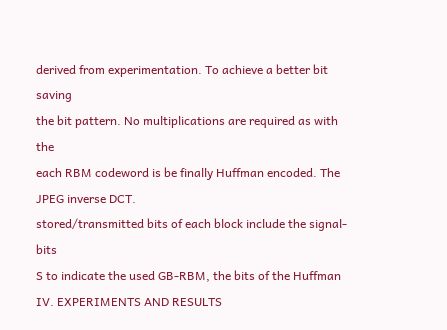derived from experimentation. To achieve a better bit saving
the bit pattern. No multiplications are required as with the
each RBM codeword is be finally Huffman encoded. The
JPEG inverse DCT.
stored/transmitted bits of each block include the signal-bits
S to indicate the used GB-RBM, the bits of the Huffman IV. EXPERIMENTS AND RESULTS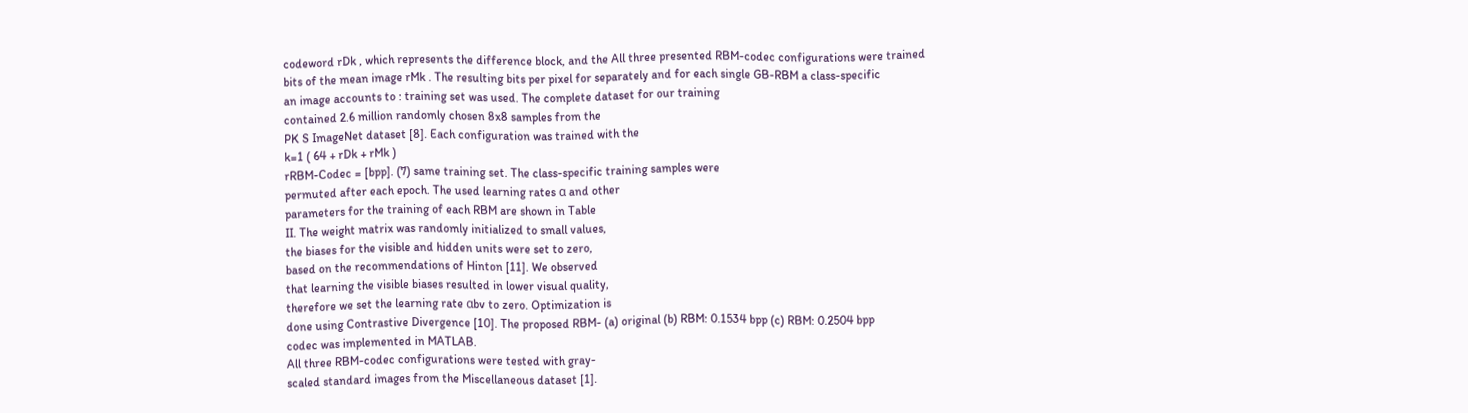codeword rDk , which represents the difference block, and the All three presented RBM-codec configurations were trained
bits of the mean image rMk . The resulting bits per pixel for separately and for each single GB-RBM a class-specific
an image accounts to : training set was used. The complete dataset for our training
contained 2.6 million randomly chosen 8x8 samples from the
PK S ImageNet dataset [8]. Each configuration was trained with the
k=1 ( 64 + rDk + rMk )
rRBM-Codec = [bpp]. (7) same training set. The class-specific training samples were
permuted after each epoch. The used learning rates α and other
parameters for the training of each RBM are shown in Table
II. The weight matrix was randomly initialized to small values,
the biases for the visible and hidden units were set to zero,
based on the recommendations of Hinton [11]. We observed
that learning the visible biases resulted in lower visual quality,
therefore we set the learning rate αbv to zero. Optimization is
done using Contrastive Divergence [10]. The proposed RBM- (a) original (b) RBM: 0.1534 bpp (c) RBM: 0.2504 bpp
codec was implemented in MATLAB.
All three RBM-codec configurations were tested with gray-
scaled standard images from the Miscellaneous dataset [1].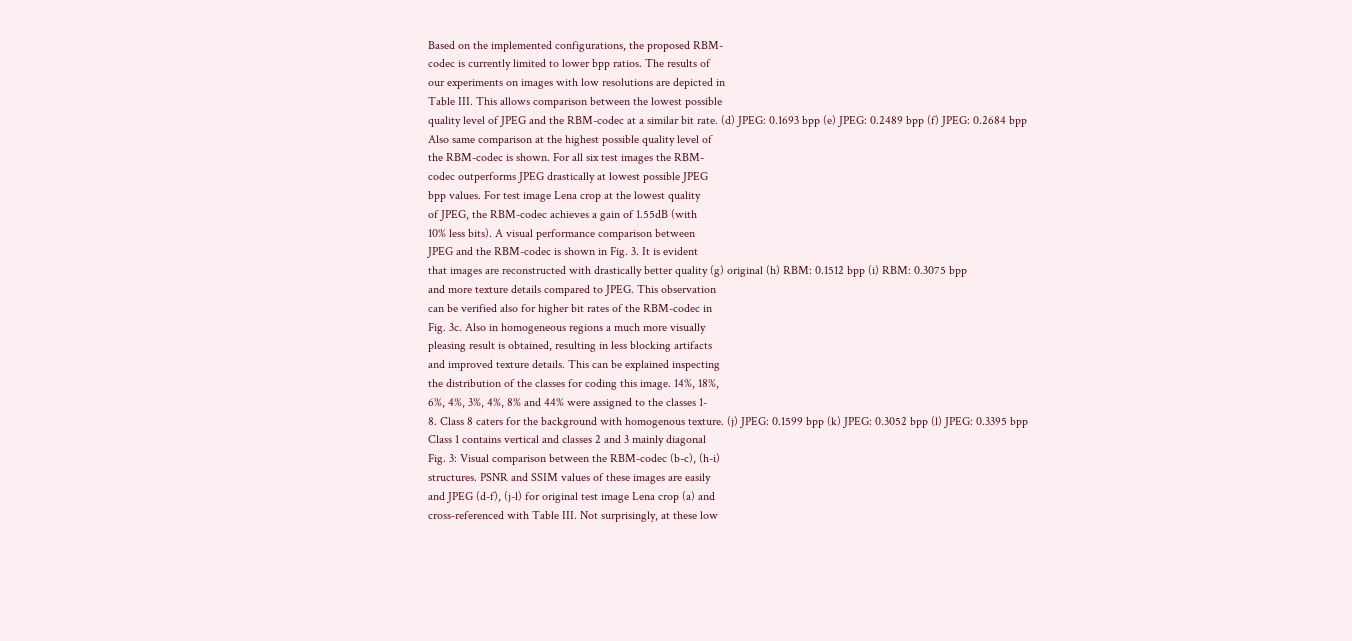Based on the implemented configurations, the proposed RBM-
codec is currently limited to lower bpp ratios. The results of
our experiments on images with low resolutions are depicted in
Table III. This allows comparison between the lowest possible
quality level of JPEG and the RBM-codec at a similar bit rate. (d) JPEG: 0.1693 bpp (e) JPEG: 0.2489 bpp (f) JPEG: 0.2684 bpp
Also same comparison at the highest possible quality level of
the RBM-codec is shown. For all six test images the RBM-
codec outperforms JPEG drastically at lowest possible JPEG
bpp values. For test image Lena crop at the lowest quality
of JPEG, the RBM-codec achieves a gain of 1.55dB (with
10% less bits). A visual performance comparison between
JPEG and the RBM-codec is shown in Fig. 3. It is evident
that images are reconstructed with drastically better quality (g) original (h) RBM: 0.1512 bpp (i) RBM: 0.3075 bpp
and more texture details compared to JPEG. This observation
can be verified also for higher bit rates of the RBM-codec in
Fig. 3c. Also in homogeneous regions a much more visually
pleasing result is obtained, resulting in less blocking artifacts
and improved texture details. This can be explained inspecting
the distribution of the classes for coding this image. 14%, 18%,
6%, 4%, 3%, 4%, 8% and 44% were assigned to the classes 1-
8. Class 8 caters for the background with homogenous texture. (j) JPEG: 0.1599 bpp (k) JPEG: 0.3052 bpp (l) JPEG: 0.3395 bpp
Class 1 contains vertical and classes 2 and 3 mainly diagonal
Fig. 3: Visual comparison between the RBM-codec (b-c), (h-i)
structures. PSNR and SSIM values of these images are easily
and JPEG (d-f), (j-l) for original test image Lena crop (a) and
cross-referenced with Table III. Not surprisingly, at these low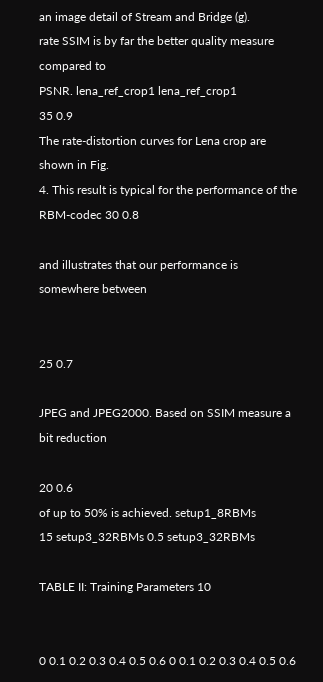an image detail of Stream and Bridge (g).
rate SSIM is by far the better quality measure compared to
PSNR. lena_ref_crop1 lena_ref_crop1
35 0.9
The rate-distortion curves for Lena crop are shown in Fig.
4. This result is typical for the performance of the RBM-codec 30 0.8

and illustrates that our performance is somewhere between


25 0.7

JPEG and JPEG2000. Based on SSIM measure a bit reduction

20 0.6
of up to 50% is achieved. setup1_8RBMs
15 setup3_32RBMs 0.5 setup3_32RBMs

TABLE II: Training Parameters 10


0 0.1 0.2 0.3 0.4 0.5 0.6 0 0.1 0.2 0.3 0.4 0.5 0.6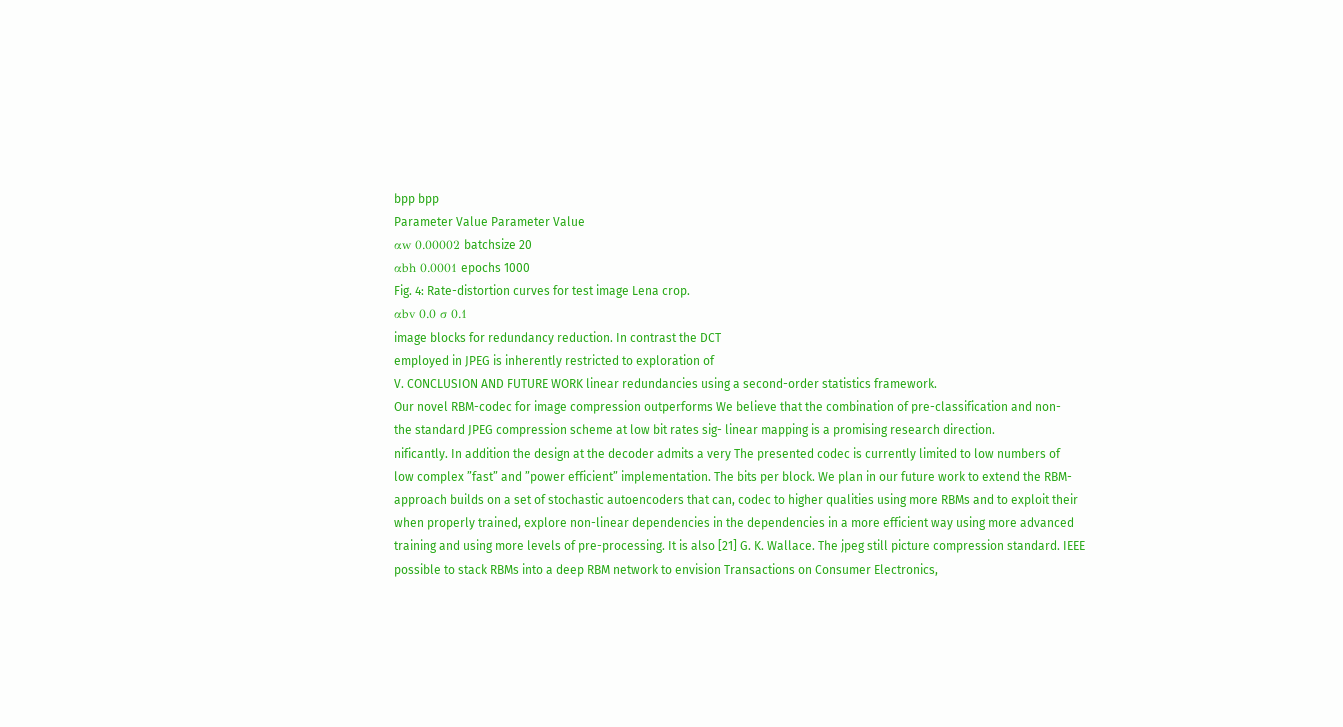bpp bpp
Parameter Value Parameter Value
αw 0.00002 batchsize 20
αbh 0.0001 epochs 1000
Fig. 4: Rate-distortion curves for test image Lena crop.
αbv 0.0 σ 0.1
image blocks for redundancy reduction. In contrast the DCT
employed in JPEG is inherently restricted to exploration of
V. CONCLUSION AND FUTURE WORK linear redundancies using a second-order statistics framework.
Our novel RBM-codec for image compression outperforms We believe that the combination of pre-classification and non-
the standard JPEG compression scheme at low bit rates sig- linear mapping is a promising research direction.
nificantly. In addition the design at the decoder admits a very The presented codec is currently limited to low numbers of
low complex ”fast” and ”power efficient” implementation. The bits per block. We plan in our future work to extend the RBM-
approach builds on a set of stochastic autoencoders that can, codec to higher qualities using more RBMs and to exploit their
when properly trained, explore non-linear dependencies in the dependencies in a more efficient way using more advanced
training and using more levels of pre-processing. It is also [21] G. K. Wallace. The jpeg still picture compression standard. IEEE
possible to stack RBMs into a deep RBM network to envision Transactions on Consumer Electronics,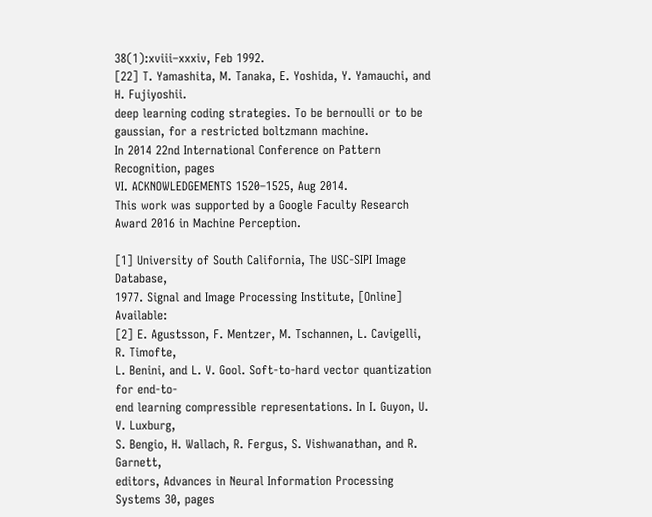38(1):xviii–xxxiv, Feb 1992.
[22] T. Yamashita, M. Tanaka, E. Yoshida, Y. Yamauchi, and H. Fujiyoshii.
deep learning coding strategies. To be bernoulli or to be gaussian, for a restricted boltzmann machine.
In 2014 22nd International Conference on Pattern Recognition, pages
VI. ACKNOWLEDGEMENTS 1520–1525, Aug 2014.
This work was supported by a Google Faculty Research
Award 2016 in Machine Perception.

[1] University of South California, The USC-SIPI Image Database,
1977. Signal and Image Processing Institute, [Online] Available:
[2] E. Agustsson, F. Mentzer, M. Tschannen, L. Cavigelli, R. Timofte,
L. Benini, and L. V. Gool. Soft-to-hard vector quantization for end-to-
end learning compressible representations. In I. Guyon, U. V. Luxburg,
S. Bengio, H. Wallach, R. Fergus, S. Vishwanathan, and R. Garnett,
editors, Advances in Neural Information Processing Systems 30, pages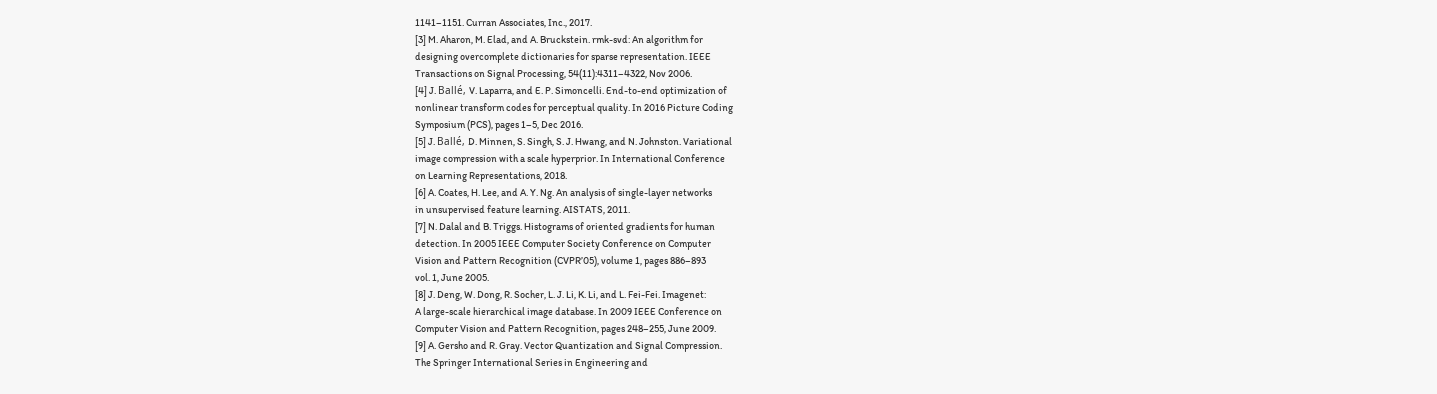1141–1151. Curran Associates, Inc., 2017.
[3] M. Aharon, M. Elad, and A. Bruckstein. rmk-svd: An algorithm for
designing overcomplete dictionaries for sparse representation. IEEE
Transactions on Signal Processing, 54(11):4311–4322, Nov 2006.
[4] J. Ballé, V. Laparra, and E. P. Simoncelli. End-to-end optimization of
nonlinear transform codes for perceptual quality. In 2016 Picture Coding
Symposium (PCS), pages 1–5, Dec 2016.
[5] J. Ballé, D. Minnen, S. Singh, S. J. Hwang, and N. Johnston. Variational
image compression with a scale hyperprior. In International Conference
on Learning Representations, 2018.
[6] A. Coates, H. Lee, and A. Y. Ng. An analysis of single-layer networks
in unsupervised feature learning. AISTATS, 2011.
[7] N. Dalal and B. Triggs. Histograms of oriented gradients for human
detection. In 2005 IEEE Computer Society Conference on Computer
Vision and Pattern Recognition (CVPR’05), volume 1, pages 886–893
vol. 1, June 2005.
[8] J. Deng, W. Dong, R. Socher, L. J. Li, K. Li, and L. Fei-Fei. Imagenet:
A large-scale hierarchical image database. In 2009 IEEE Conference on
Computer Vision and Pattern Recognition, pages 248–255, June 2009.
[9] A. Gersho and R. Gray. Vector Quantization and Signal Compression.
The Springer International Series in Engineering and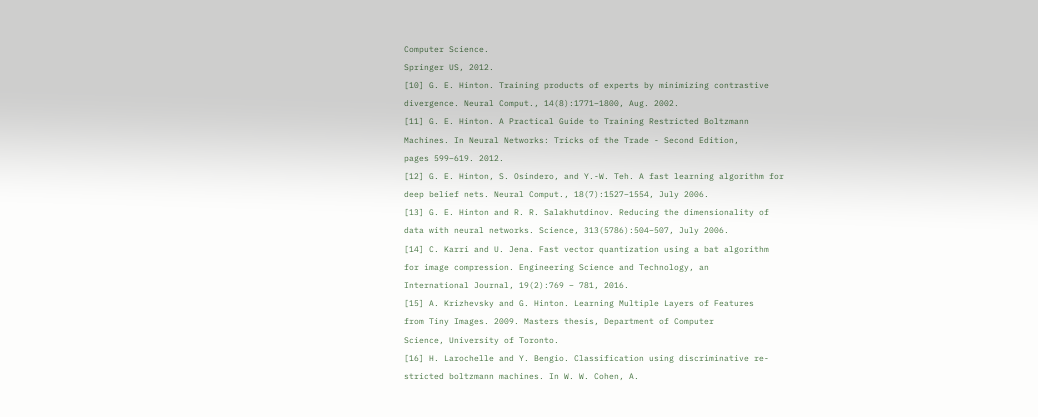Computer Science.
Springer US, 2012.
[10] G. E. Hinton. Training products of experts by minimizing contrastive
divergence. Neural Comput., 14(8):1771–1800, Aug. 2002.
[11] G. E. Hinton. A Practical Guide to Training Restricted Boltzmann
Machines. In Neural Networks: Tricks of the Trade - Second Edition,
pages 599–619. 2012.
[12] G. E. Hinton, S. Osindero, and Y.-W. Teh. A fast learning algorithm for
deep belief nets. Neural Comput., 18(7):1527–1554, July 2006.
[13] G. E. Hinton and R. R. Salakhutdinov. Reducing the dimensionality of
data with neural networks. Science, 313(5786):504–507, July 2006.
[14] C. Karri and U. Jena. Fast vector quantization using a bat algorithm
for image compression. Engineering Science and Technology, an
International Journal, 19(2):769 – 781, 2016.
[15] A. Krizhevsky and G. Hinton. Learning Multiple Layers of Features
from Tiny Images. 2009. Masters thesis, Department of Computer
Science, University of Toronto.
[16] H. Larochelle and Y. Bengio. Classification using discriminative re-
stricted boltzmann machines. In W. W. Cohen, A.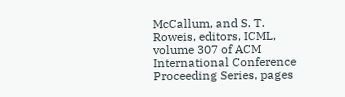McCallum, and S. T.
Roweis, editors, ICML, volume 307 of ACM International Conference
Proceeding Series, pages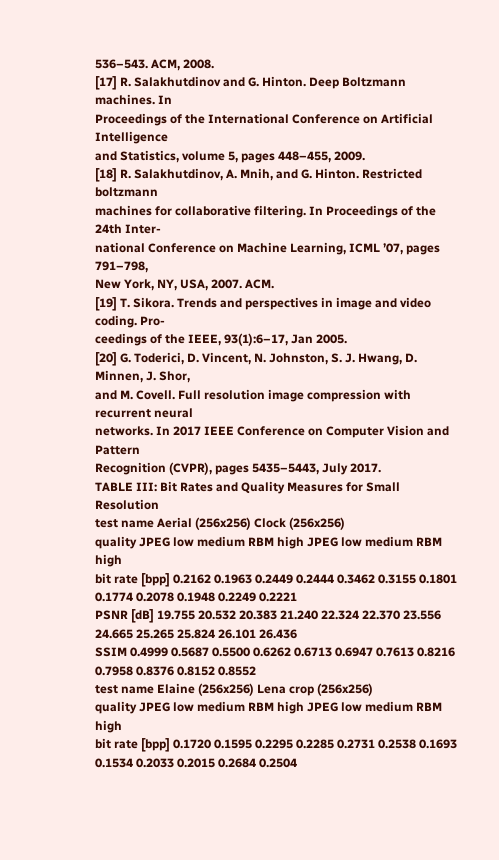536–543. ACM, 2008.
[17] R. Salakhutdinov and G. Hinton. Deep Boltzmann machines. In
Proceedings of the International Conference on Artificial Intelligence
and Statistics, volume 5, pages 448–455, 2009.
[18] R. Salakhutdinov, A. Mnih, and G. Hinton. Restricted boltzmann
machines for collaborative filtering. In Proceedings of the 24th Inter-
national Conference on Machine Learning, ICML ’07, pages 791–798,
New York, NY, USA, 2007. ACM.
[19] T. Sikora. Trends and perspectives in image and video coding. Pro-
ceedings of the IEEE, 93(1):6–17, Jan 2005.
[20] G. Toderici, D. Vincent, N. Johnston, S. J. Hwang, D. Minnen, J. Shor,
and M. Covell. Full resolution image compression with recurrent neural
networks. In 2017 IEEE Conference on Computer Vision and Pattern
Recognition (CVPR), pages 5435–5443, July 2017.
TABLE III: Bit Rates and Quality Measures for Small Resolution
test name Aerial (256x256) Clock (256x256)
quality JPEG low medium RBM high JPEG low medium RBM high
bit rate [bpp] 0.2162 0.1963 0.2449 0.2444 0.3462 0.3155 0.1801 0.1774 0.2078 0.1948 0.2249 0.2221
PSNR [dB] 19.755 20.532 20.383 21.240 22.324 22.370 23.556 24.665 25.265 25.824 26.101 26.436
SSIM 0.4999 0.5687 0.5500 0.6262 0.6713 0.6947 0.7613 0.8216 0.7958 0.8376 0.8152 0.8552
test name Elaine (256x256) Lena crop (256x256)
quality JPEG low medium RBM high JPEG low medium RBM high
bit rate [bpp] 0.1720 0.1595 0.2295 0.2285 0.2731 0.2538 0.1693 0.1534 0.2033 0.2015 0.2684 0.2504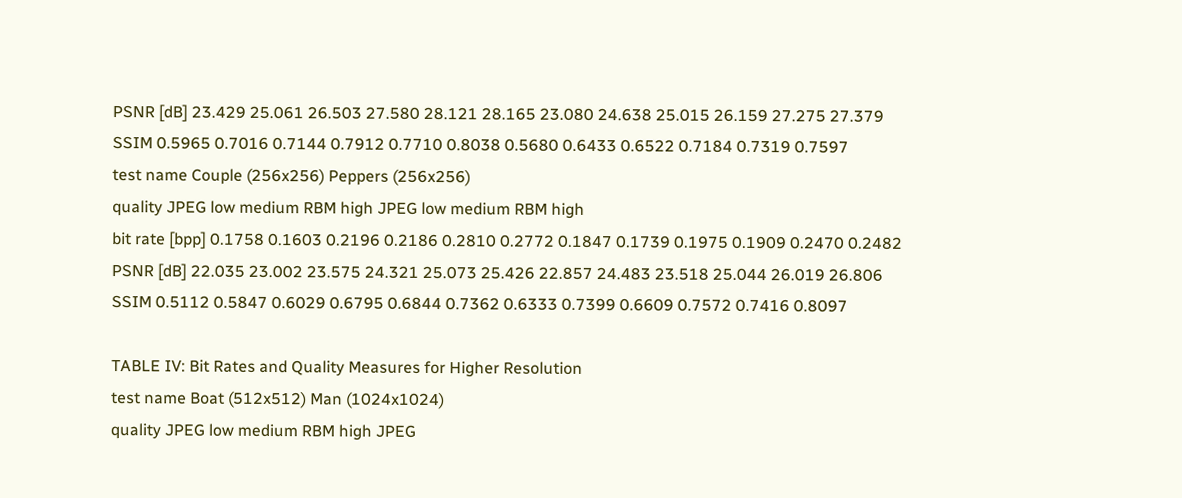PSNR [dB] 23.429 25.061 26.503 27.580 28.121 28.165 23.080 24.638 25.015 26.159 27.275 27.379
SSIM 0.5965 0.7016 0.7144 0.7912 0.7710 0.8038 0.5680 0.6433 0.6522 0.7184 0.7319 0.7597
test name Couple (256x256) Peppers (256x256)
quality JPEG low medium RBM high JPEG low medium RBM high
bit rate [bpp] 0.1758 0.1603 0.2196 0.2186 0.2810 0.2772 0.1847 0.1739 0.1975 0.1909 0.2470 0.2482
PSNR [dB] 22.035 23.002 23.575 24.321 25.073 25.426 22.857 24.483 23.518 25.044 26.019 26.806
SSIM 0.5112 0.5847 0.6029 0.6795 0.6844 0.7362 0.6333 0.7399 0.6609 0.7572 0.7416 0.8097

TABLE IV: Bit Rates and Quality Measures for Higher Resolution
test name Boat (512x512) Man (1024x1024)
quality JPEG low medium RBM high JPEG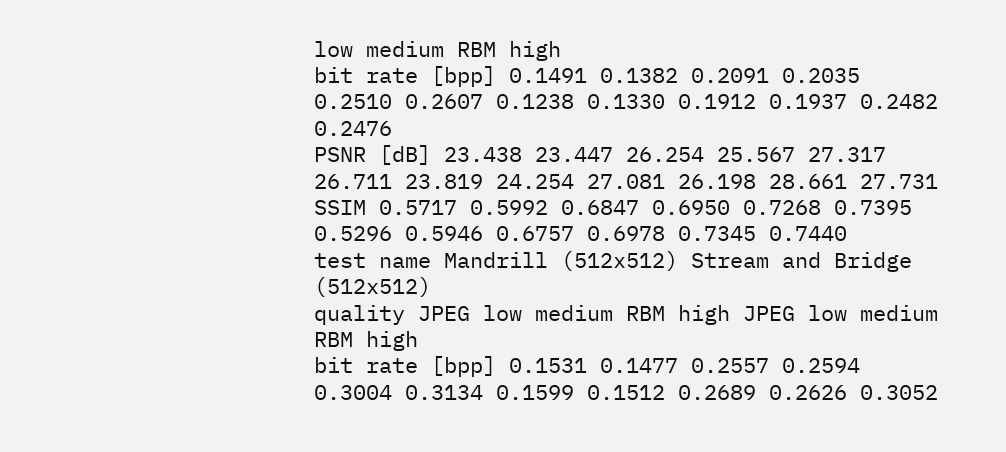low medium RBM high
bit rate [bpp] 0.1491 0.1382 0.2091 0.2035 0.2510 0.2607 0.1238 0.1330 0.1912 0.1937 0.2482 0.2476
PSNR [dB] 23.438 23.447 26.254 25.567 27.317 26.711 23.819 24.254 27.081 26.198 28.661 27.731
SSIM 0.5717 0.5992 0.6847 0.6950 0.7268 0.7395 0.5296 0.5946 0.6757 0.6978 0.7345 0.7440
test name Mandrill (512x512) Stream and Bridge (512x512)
quality JPEG low medium RBM high JPEG low medium RBM high
bit rate [bpp] 0.1531 0.1477 0.2557 0.2594 0.3004 0.3134 0.1599 0.1512 0.2689 0.2626 0.3052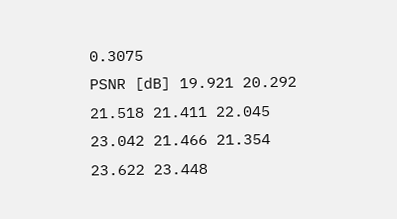0.3075
PSNR [dB] 19.921 20.292 21.518 21.411 22.045 23.042 21.466 21.354 23.622 23.448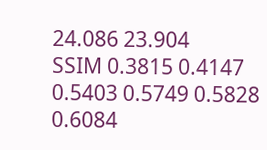24.086 23.904
SSIM 0.3815 0.4147 0.5403 0.5749 0.5828 0.6084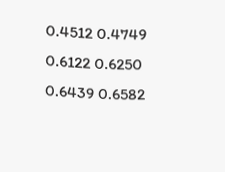0.4512 0.4749 0.6122 0.6250 0.6439 0.6582